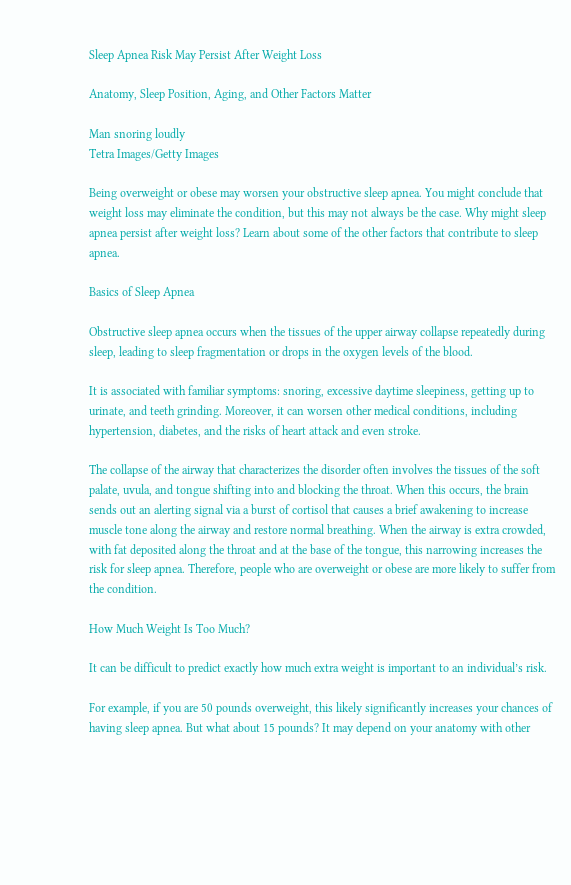Sleep Apnea Risk May Persist After Weight Loss

Anatomy, Sleep Position, Aging, and Other Factors Matter

Man snoring loudly
Tetra Images/Getty Images

Being overweight or obese may worsen your obstructive sleep apnea. You might conclude that weight loss may eliminate the condition, but this may not always be the case. Why might sleep apnea persist after weight loss? Learn about some of the other factors that contribute to sleep apnea.

Basics of Sleep Apnea

Obstructive sleep apnea occurs when the tissues of the upper airway collapse repeatedly during sleep, leading to sleep fragmentation or drops in the oxygen levels of the blood.

It is associated with familiar symptoms: snoring, excessive daytime sleepiness, getting up to urinate, and teeth grinding. Moreover, it can worsen other medical conditions, including hypertension, diabetes, and the risks of heart attack and even stroke.

The collapse of the airway that characterizes the disorder often involves the tissues of the soft palate, uvula, and tongue shifting into and blocking the throat. When this occurs, the brain sends out an alerting signal via a burst of cortisol that causes a brief awakening to increase muscle tone along the airway and restore normal breathing. When the airway is extra crowded, with fat deposited along the throat and at the base of the tongue, this narrowing increases the risk for sleep apnea. Therefore, people who are overweight or obese are more likely to suffer from the condition.

How Much Weight Is Too Much?

It can be difficult to predict exactly how much extra weight is important to an individual’s risk.

For example, if you are 50 pounds overweight, this likely significantly increases your chances of having sleep apnea. But what about 15 pounds? It may depend on your anatomy with other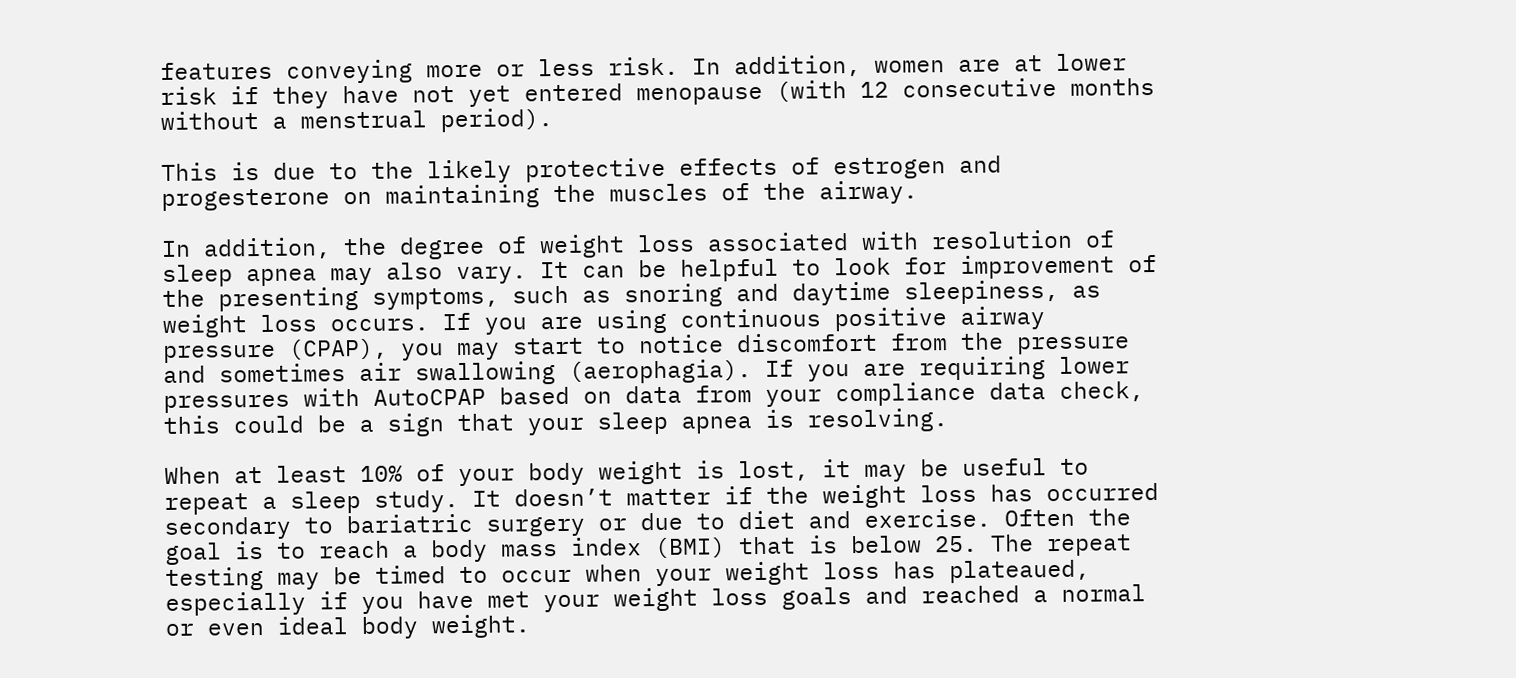features conveying more or less risk. In addition, women are at lower risk if they have not yet entered menopause (with 12 consecutive months without a menstrual period).

This is due to the likely protective effects of estrogen and progesterone on maintaining the muscles of the airway.

In addition, the degree of weight loss associated with resolution of sleep apnea may also vary. It can be helpful to look for improvement of the presenting symptoms, such as snoring and daytime sleepiness, as weight loss occurs. If you are using continuous positive airway pressure (CPAP), you may start to notice discomfort from the pressure and sometimes air swallowing (aerophagia). If you are requiring lower pressures with AutoCPAP based on data from your compliance data check, this could be a sign that your sleep apnea is resolving.

When at least 10% of your body weight is lost, it may be useful to repeat a sleep study. It doesn’t matter if the weight loss has occurred secondary to bariatric surgery or due to diet and exercise. Often the goal is to reach a body mass index (BMI) that is below 25. The repeat testing may be timed to occur when your weight loss has plateaued, especially if you have met your weight loss goals and reached a normal or even ideal body weight.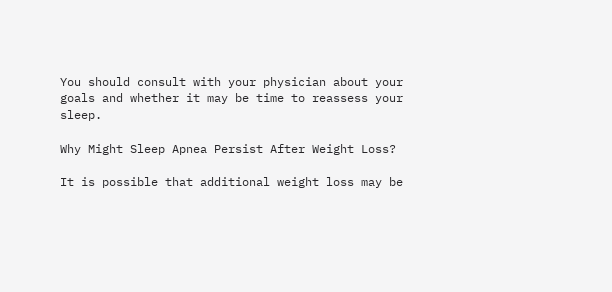You should consult with your physician about your goals and whether it may be time to reassess your sleep.

Why Might Sleep Apnea Persist After Weight Loss?

It is possible that additional weight loss may be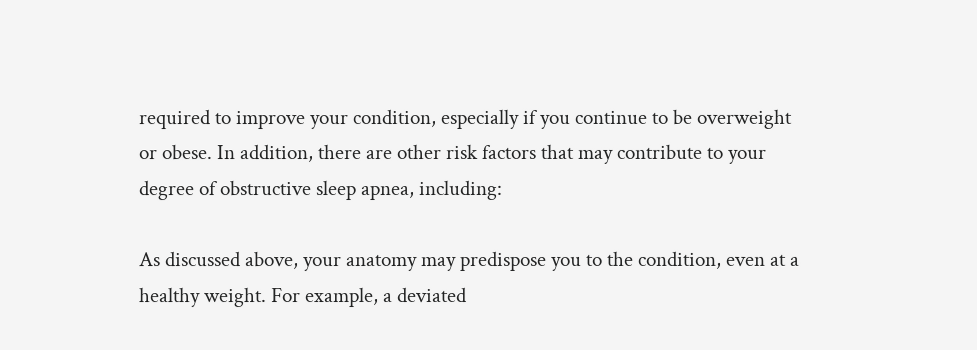required to improve your condition, especially if you continue to be overweight or obese. In addition, there are other risk factors that may contribute to your degree of obstructive sleep apnea, including:

As discussed above, your anatomy may predispose you to the condition, even at a healthy weight. For example, a deviated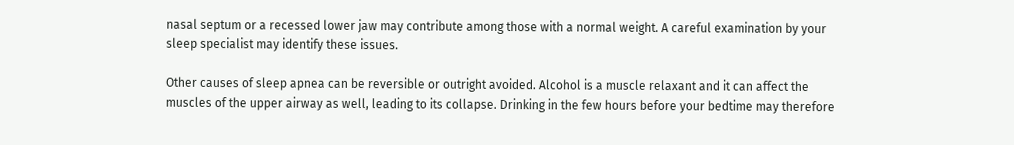nasal septum or a recessed lower jaw may contribute among those with a normal weight. A careful examination by your sleep specialist may identify these issues.

Other causes of sleep apnea can be reversible or outright avoided. Alcohol is a muscle relaxant and it can affect the muscles of the upper airway as well, leading to its collapse. Drinking in the few hours before your bedtime may therefore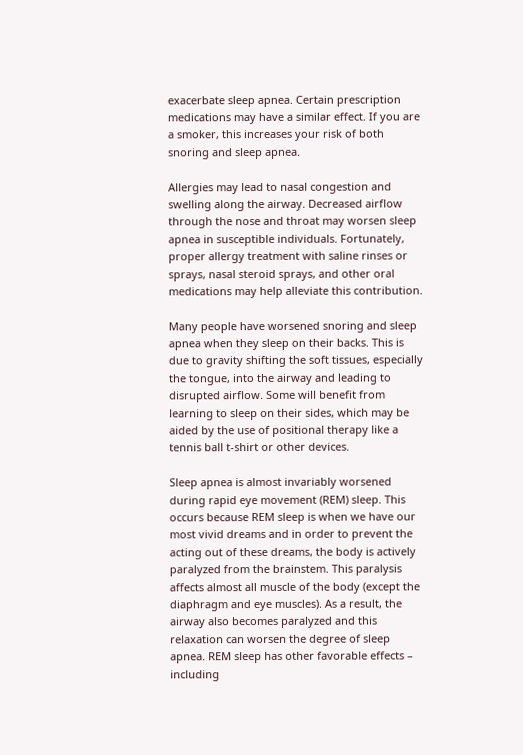exacerbate sleep apnea. Certain prescription medications may have a similar effect. If you are a smoker, this increases your risk of both snoring and sleep apnea.

Allergies may lead to nasal congestion and swelling along the airway. Decreased airflow through the nose and throat may worsen sleep apnea in susceptible individuals. Fortunately, proper allergy treatment with saline rinses or sprays, nasal steroid sprays, and other oral medications may help alleviate this contribution.

Many people have worsened snoring and sleep apnea when they sleep on their backs. This is due to gravity shifting the soft tissues, especially the tongue, into the airway and leading to disrupted airflow. Some will benefit from learning to sleep on their sides, which may be aided by the use of positional therapy like a tennis ball t-shirt or other devices.

Sleep apnea is almost invariably worsened during rapid eye movement (REM) sleep. This occurs because REM sleep is when we have our most vivid dreams and in order to prevent the acting out of these dreams, the body is actively paralyzed from the brainstem. This paralysis affects almost all muscle of the body (except the diaphragm and eye muscles). As a result, the airway also becomes paralyzed and this relaxation can worsen the degree of sleep apnea. REM sleep has other favorable effects – including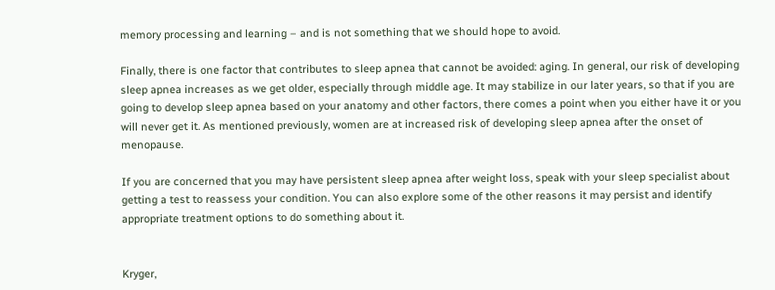memory processing and learning – and is not something that we should hope to avoid.

Finally, there is one factor that contributes to sleep apnea that cannot be avoided: aging. In general, our risk of developing sleep apnea increases as we get older, especially through middle age. It may stabilize in our later years, so that if you are going to develop sleep apnea based on your anatomy and other factors, there comes a point when you either have it or you will never get it. As mentioned previously, women are at increased risk of developing sleep apnea after the onset of menopause.

If you are concerned that you may have persistent sleep apnea after weight loss, speak with your sleep specialist about getting a test to reassess your condition. You can also explore some of the other reasons it may persist and identify appropriate treatment options to do something about it.


Kryger,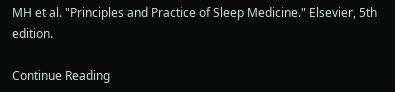MH et al. "Principles and Practice of Sleep Medicine." Elsevier, 5th edition.

Continue Reading